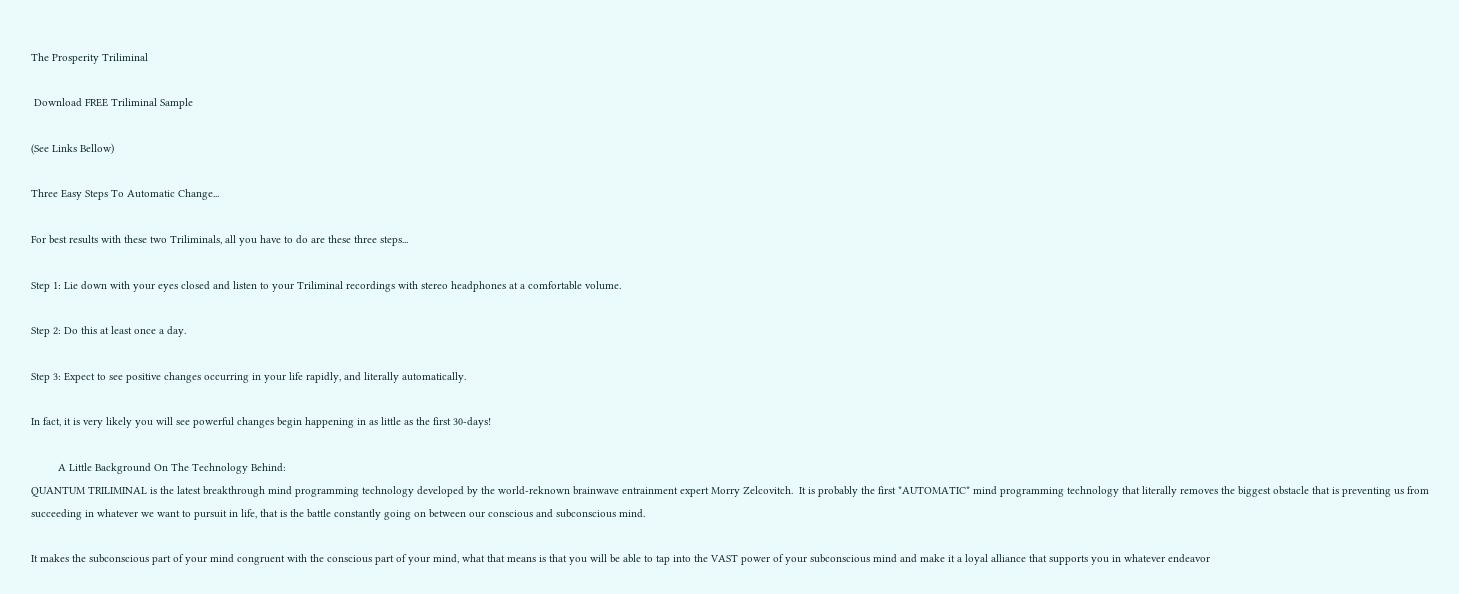The Prosperity Triliminal

 Download FREE Triliminal Sample

(See Links Bellow)

Three Easy Steps To Automatic Change...

For best results with these two Triliminals, all you have to do are these three steps...

Step 1: Lie down with your eyes closed and listen to your Triliminal recordings with stereo headphones at a comfortable volume.

Step 2: Do this at least once a day.

Step 3: Expect to see positive changes occurring in your life rapidly, and literally automatically.

In fact, it is very likely you will see powerful changes begin happening in as little as the first 30-days!

         A Little Background On The Technology Behind:
QUANTUM TRILIMINAL is the latest breakthrough mind programming technology developed by the world-reknown brainwave entrainment expert Morry Zelcovitch.  It is probably the first *AUTOMATIC* mind programming technology that literally removes the biggest obstacle that is preventing us from succeeding in whatever we want to pursuit in life, that is the battle constantly going on between our conscious and subconscious mind.

It makes the subconscious part of your mind congruent with the conscious part of your mind, what that means is that you will be able to tap into the VAST power of your subconscious mind and make it a loyal alliance that supports you in whatever endeavor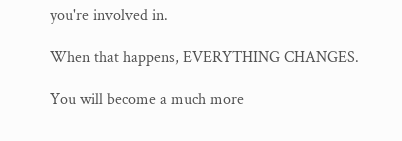you're involved in.

When that happens, EVERYTHING CHANGES.

You will become a much more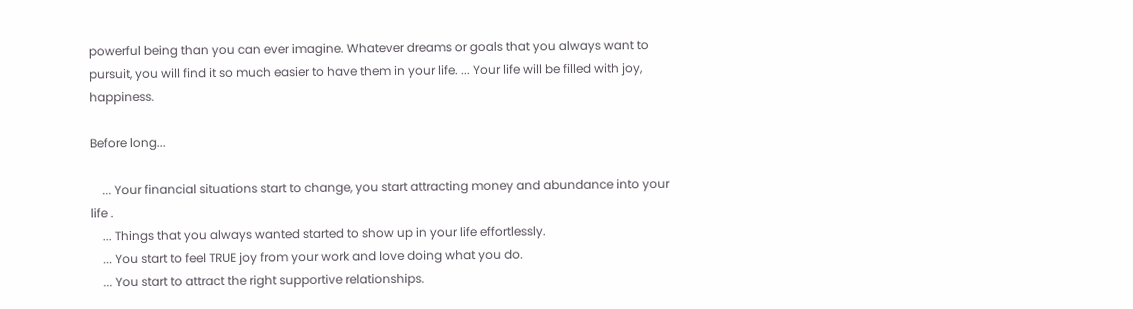powerful being than you can ever imagine. Whatever dreams or goals that you always want to pursuit, you will find it so much easier to have them in your life. ... Your life will be filled with joy, happiness.

Before long...

    ... Your financial situations start to change, you start attracting money and abundance into your life .
    ... Things that you always wanted started to show up in your life effortlessly.
    ... You start to feel TRUE joy from your work and love doing what you do.
    ... You start to attract the right supportive relationships.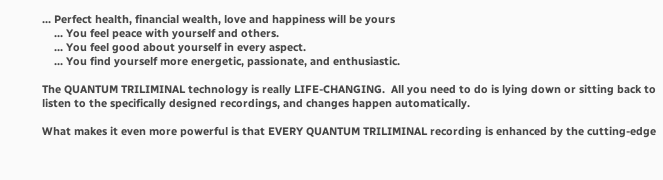... Perfect health, financial wealth, love and happiness will be yours
    ... You feel peace with yourself and others.
    ... You feel good about yourself in every aspect.
    ... You find yourself more energetic, passionate, and enthusiastic.

The QUANTUM TRILIMINAL technology is really LIFE-CHANGING.  All you need to do is lying down or sitting back to listen to the specifically designed recordings, and changes happen automatically.

What makes it even more powerful is that EVERY QUANTUM TRILIMINAL recording is enhanced by the cutting-edge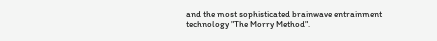and the most sophisticated brainwave entrainment technology "The Morry Method".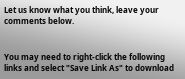Let us know what you think, leave your comments below.


You may need to right-click the following links and select "Save Link As" to download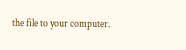the file to your computer.